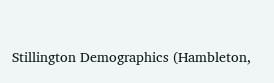Stillington Demographics (Hambleton,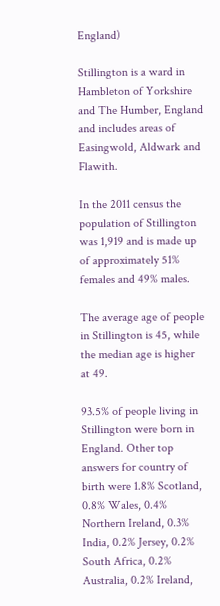England)

Stillington is a ward in Hambleton of Yorkshire and The Humber, England and includes areas of Easingwold, Aldwark and Flawith.

In the 2011 census the population of Stillington was 1,919 and is made up of approximately 51% females and 49% males.

The average age of people in Stillington is 45, while the median age is higher at 49.

93.5% of people living in Stillington were born in England. Other top answers for country of birth were 1.8% Scotland, 0.8% Wales, 0.4% Northern Ireland, 0.3% India, 0.2% Jersey, 0.2% South Africa, 0.2% Australia, 0.2% Ireland,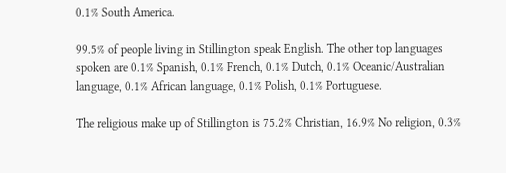0.1% South America.

99.5% of people living in Stillington speak English. The other top languages spoken are 0.1% Spanish, 0.1% French, 0.1% Dutch, 0.1% Oceanic/Australian language, 0.1% African language, 0.1% Polish, 0.1% Portuguese.

The religious make up of Stillington is 75.2% Christian, 16.9% No religion, 0.3%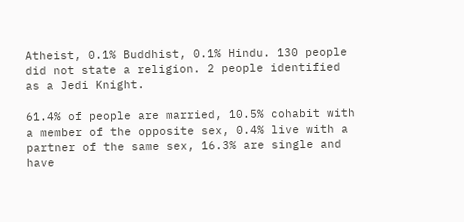Atheist, 0.1% Buddhist, 0.1% Hindu. 130 people did not state a religion. 2 people identified as a Jedi Knight.

61.4% of people are married, 10.5% cohabit with a member of the opposite sex, 0.4% live with a partner of the same sex, 16.3% are single and have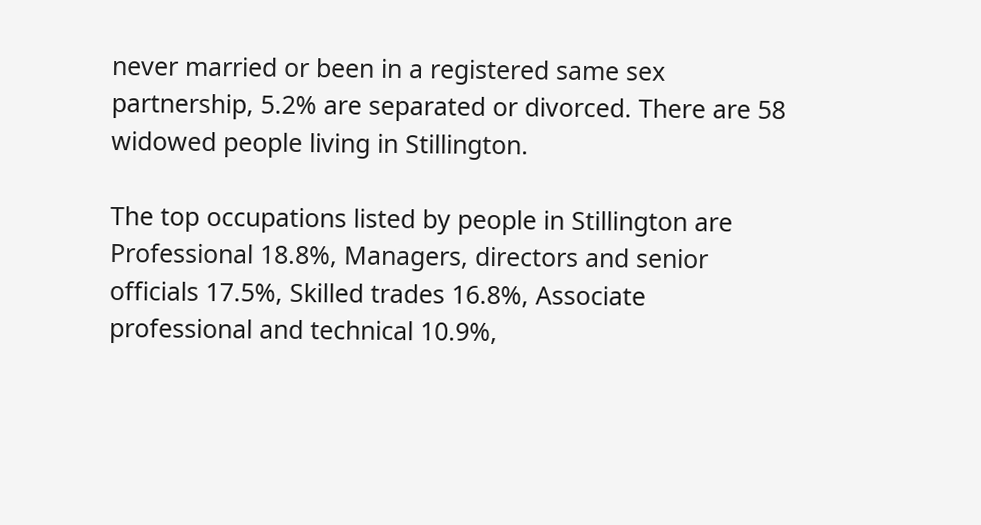never married or been in a registered same sex partnership, 5.2% are separated or divorced. There are 58 widowed people living in Stillington.

The top occupations listed by people in Stillington are Professional 18.8%, Managers, directors and senior officials 17.5%, Skilled trades 16.8%, Associate professional and technical 10.9%,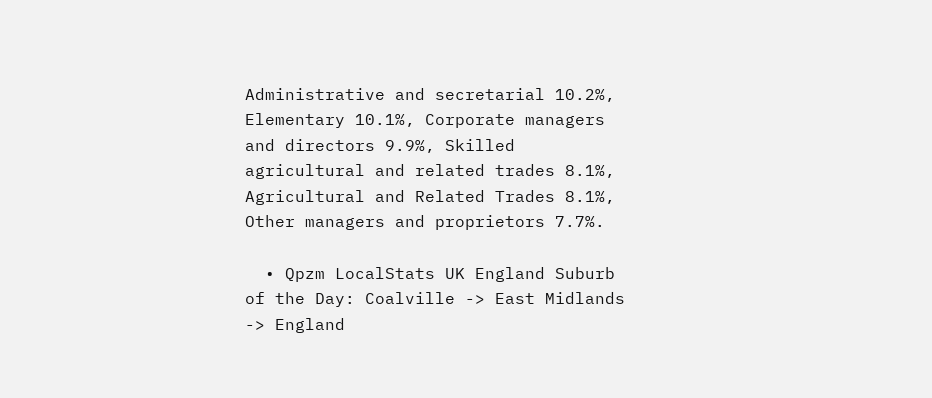Administrative and secretarial 10.2%, Elementary 10.1%, Corporate managers and directors 9.9%, Skilled agricultural and related trades 8.1%, Agricultural and Related Trades 8.1%, Other managers and proprietors 7.7%.

  • Qpzm LocalStats UK England Suburb of the Day: Coalville -> East Midlands -> England